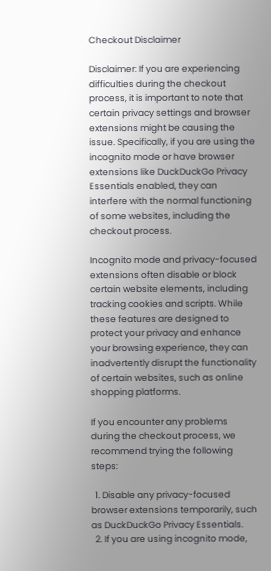Checkout Disclaimer

Disclaimer: If you are experiencing difficulties during the checkout process, it is important to note that certain privacy settings and browser extensions might be causing the issue. Specifically, if you are using the incognito mode or have browser extensions like DuckDuckGo Privacy Essentials enabled, they can interfere with the normal functioning of some websites, including the checkout process.

Incognito mode and privacy-focused extensions often disable or block certain website elements, including tracking cookies and scripts. While these features are designed to protect your privacy and enhance your browsing experience, they can inadvertently disrupt the functionality of certain websites, such as online shopping platforms.

If you encounter any problems during the checkout process, we recommend trying the following steps:

  1. Disable any privacy-focused browser extensions temporarily, such as DuckDuckGo Privacy Essentials.
  2. If you are using incognito mode,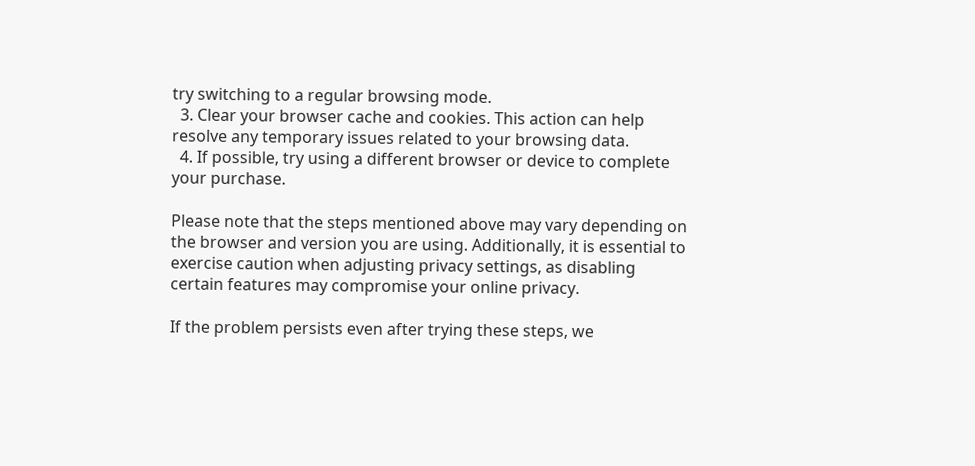try switching to a regular browsing mode.
  3. Clear your browser cache and cookies. This action can help resolve any temporary issues related to your browsing data.
  4. If possible, try using a different browser or device to complete your purchase.

Please note that the steps mentioned above may vary depending on the browser and version you are using. Additionally, it is essential to exercise caution when adjusting privacy settings, as disabling certain features may compromise your online privacy.

If the problem persists even after trying these steps, we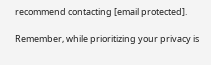recommend contacting [email protected].

Remember, while prioritizing your privacy is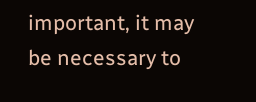important, it may be necessary to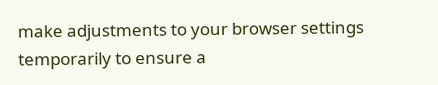make adjustments to your browser settings temporarily to ensure a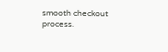smooth checkout process.